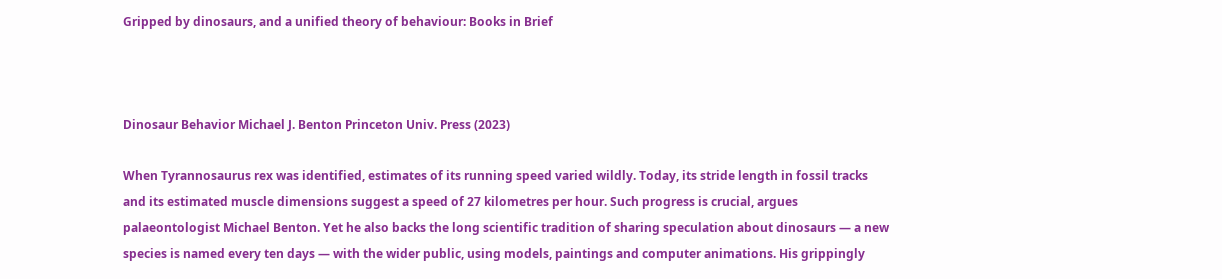Gripped by dinosaurs, and a unified theory of behaviour: Books in Brief



Dinosaur Behavior Michael J. Benton Princeton Univ. Press (2023)

When Tyrannosaurus rex was identified, estimates of its running speed varied wildly. Today, its stride length in fossil tracks and its estimated muscle dimensions suggest a speed of 27 kilometres per hour. Such progress is crucial, argues palaeontologist Michael Benton. Yet he also backs the long scientific tradition of sharing speculation about dinosaurs — a new species is named every ten days — with the wider public, using models, paintings and computer animations. His grippingly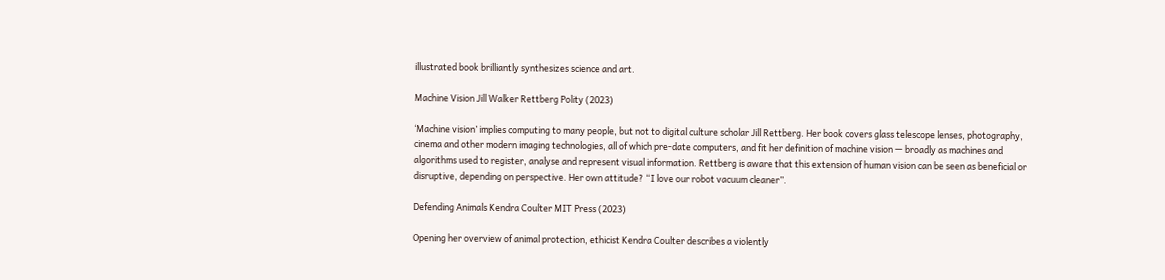illustrated book brilliantly synthesizes science and art.

Machine Vision Jill Walker Rettberg Polity (2023)

‘Machine vision’ implies computing to many people, but not to digital culture scholar Jill Rettberg. Her book covers glass telescope lenses, photography, cinema and other modern imaging technologies, all of which pre-date computers, and fit her definition of machine vision — broadly as machines and algorithms used to register, analyse and represent visual information. Rettberg is aware that this extension of human vision can be seen as beneficial or disruptive, depending on perspective. Her own attitude? “I love our robot vacuum cleaner”.

Defending Animals Kendra Coulter MIT Press (2023)

Opening her overview of animal protection, ethicist Kendra Coulter describes a violently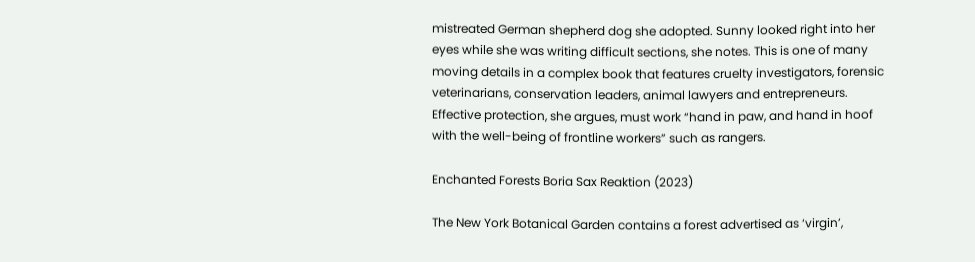mistreated German shepherd dog she adopted. Sunny looked right into her eyes while she was writing difficult sections, she notes. This is one of many moving details in a complex book that features cruelty investigators, forensic veterinarians, conservation leaders, animal lawyers and entrepreneurs. Effective protection, she argues, must work “hand in paw, and hand in hoof with the well-being of frontline workers” such as rangers.

Enchanted Forests Boria Sax Reaktion (2023)

The New York Botanical Garden contains a forest advertised as ‘virgin’,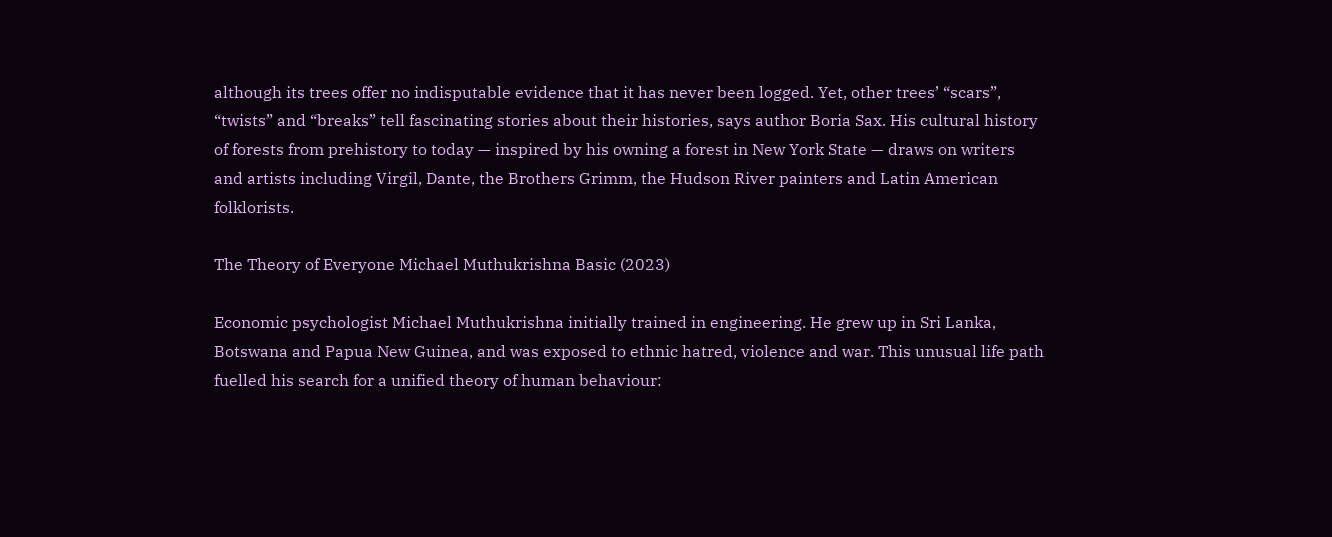although its trees offer no indisputable evidence that it has never been logged. Yet, other trees’ “scars”, “twists” and “breaks” tell fascinating stories about their histories, says author Boria Sax. His cultural history of forests from prehistory to today — inspired by his owning a forest in New York State — draws on writers and artists including Virgil, Dante, the Brothers Grimm, the Hudson River painters and Latin American folklorists.

The Theory of Everyone Michael Muthukrishna Basic (2023)

Economic psychologist Michael Muthukrishna initially trained in engineering. He grew up in Sri Lanka, Botswana and Papua New Guinea, and was exposed to ethnic hatred, violence and war. This unusual life path fuelled his search for a unified theory of human behaviour: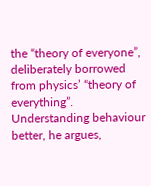the “theory of everyone”, deliberately borrowed from physics’ “theory of everything”. Understanding behaviour better, he argues,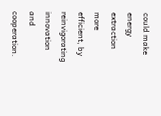could make energy extraction more efficient, by reinvigorating innovation and cooperation.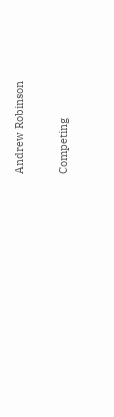Andrew Robinson

Competing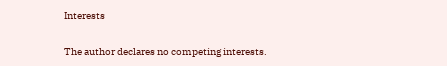Interests

The author declares no competing interests.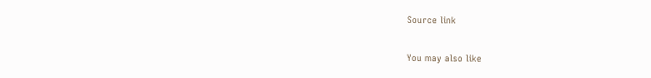Source link

You may also like